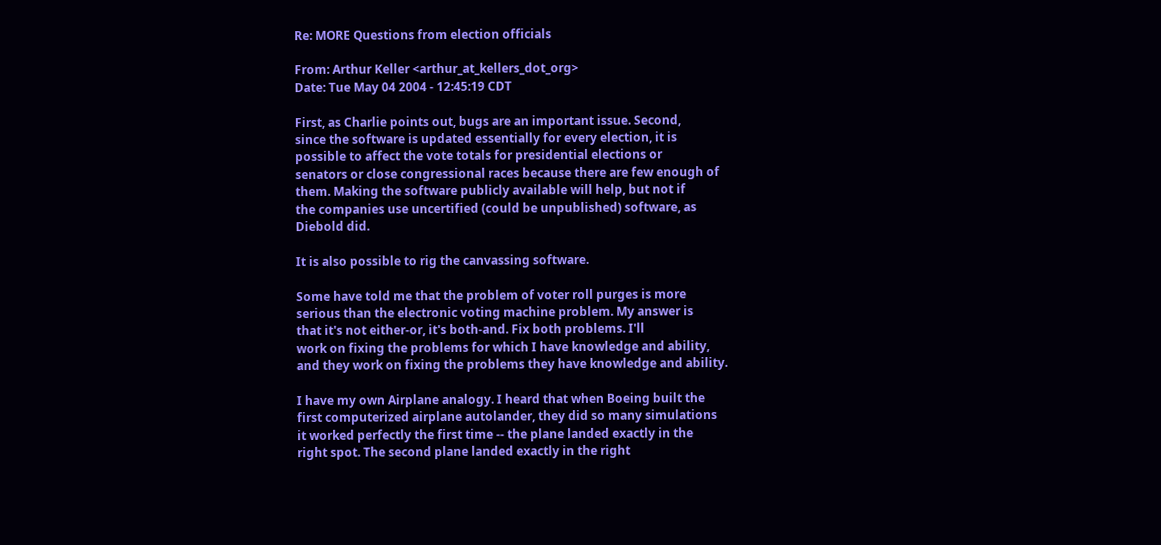Re: MORE Questions from election officials

From: Arthur Keller <arthur_at_kellers_dot_org>
Date: Tue May 04 2004 - 12:45:19 CDT

First, as Charlie points out, bugs are an important issue. Second,
since the software is updated essentially for every election, it is
possible to affect the vote totals for presidential elections or
senators or close congressional races because there are few enough of
them. Making the software publicly available will help, but not if
the companies use uncertified (could be unpublished) software, as
Diebold did.

It is also possible to rig the canvassing software.

Some have told me that the problem of voter roll purges is more
serious than the electronic voting machine problem. My answer is
that it's not either-or, it's both-and. Fix both problems. I'll
work on fixing the problems for which I have knowledge and ability,
and they work on fixing the problems they have knowledge and ability.

I have my own Airplane analogy. I heard that when Boeing built the
first computerized airplane autolander, they did so many simulations
it worked perfectly the first time -- the plane landed exactly in the
right spot. The second plane landed exactly in the right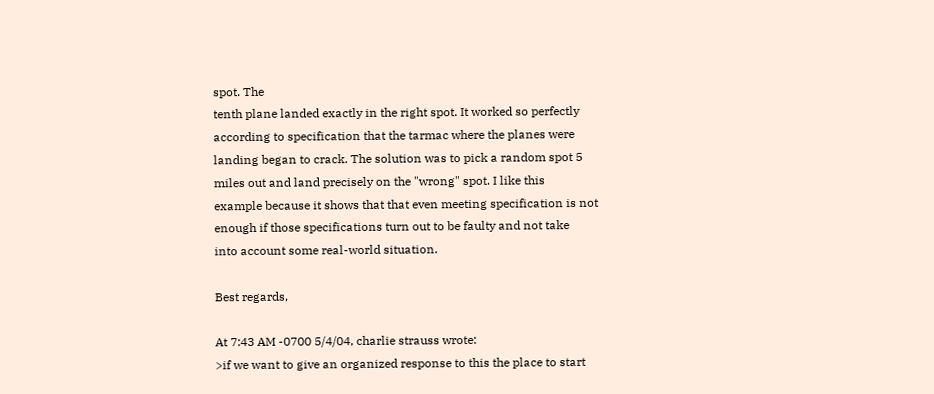spot. The
tenth plane landed exactly in the right spot. It worked so perfectly
according to specification that the tarmac where the planes were
landing began to crack. The solution was to pick a random spot 5
miles out and land precisely on the "wrong" spot. I like this
example because it shows that that even meeting specification is not
enough if those specifications turn out to be faulty and not take
into account some real-world situation.

Best regards,

At 7:43 AM -0700 5/4/04, charlie strauss wrote:
>if we want to give an organized response to this the place to start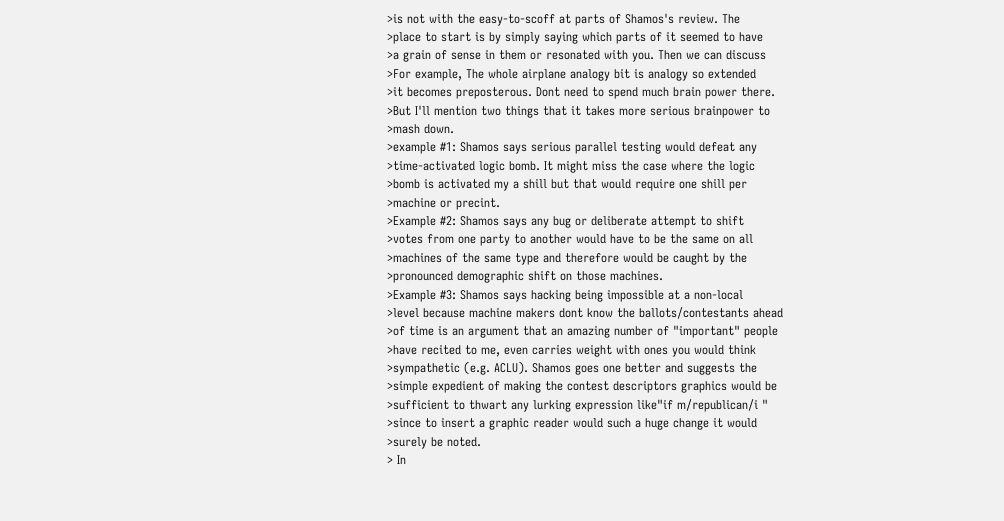>is not with the easy-to-scoff at parts of Shamos's review. The
>place to start is by simply saying which parts of it seemed to have
>a grain of sense in them or resonated with you. Then we can discuss
>For example, The whole airplane analogy bit is analogy so extended
>it becomes preposterous. Dont need to spend much brain power there.
>But I'll mention two things that it takes more serious brainpower to
>mash down.
>example #1: Shamos says serious parallel testing would defeat any
>time-activated logic bomb. It might miss the case where the logic
>bomb is activated my a shill but that would require one shill per
>machine or precint.
>Example #2: Shamos says any bug or deliberate attempt to shift
>votes from one party to another would have to be the same on all
>machines of the same type and therefore would be caught by the
>pronounced demographic shift on those machines.
>Example #3: Shamos says hacking being impossible at a non-local
>level because machine makers dont know the ballots/contestants ahead
>of time is an argument that an amazing number of "important" people
>have recited to me, even carries weight with ones you would think
>sympathetic (e.g. ACLU). Shamos goes one better and suggests the
>simple expedient of making the contest descriptors graphics would be
>sufficient to thwart any lurking expression like"if m/republican/i "
>since to insert a graphic reader would such a huge change it would
>surely be noted.
> In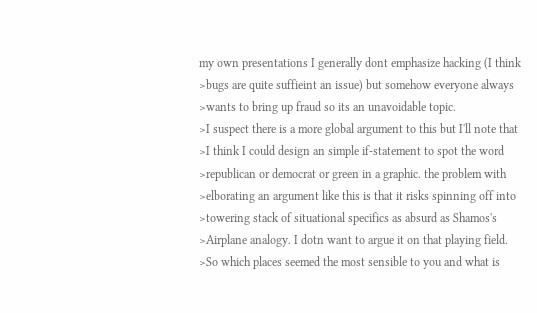my own presentations I generally dont emphasize hacking (I think
>bugs are quite suffieint an issue) but somehow everyone always
>wants to bring up fraud so its an unavoidable topic.
>I suspect there is a more global argument to this but I'll note that
>I think I could design an simple if-statement to spot the word
>republican or democrat or green in a graphic. the problem with
>elborating an argument like this is that it risks spinning off into
>towering stack of situational specifics as absurd as Shamos's
>Airplane analogy. I dotn want to argue it on that playing field.
>So which places seemed the most sensible to you and what is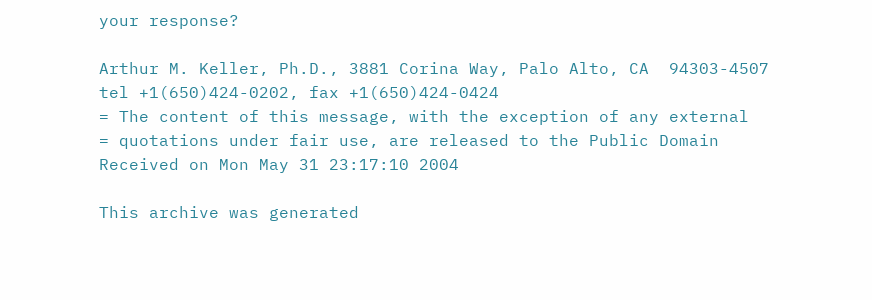your response?

Arthur M. Keller, Ph.D., 3881 Corina Way, Palo Alto, CA  94303-4507
tel +1(650)424-0202, fax +1(650)424-0424
= The content of this message, with the exception of any external
= quotations under fair use, are released to the Public Domain
Received on Mon May 31 23:17:10 2004

This archive was generated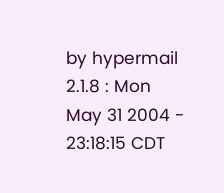by hypermail 2.1.8 : Mon May 31 2004 - 23:18:15 CDT